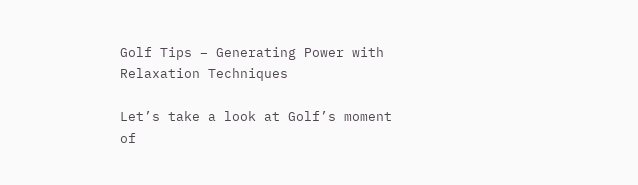Golf Tips – Generating Power with Relaxation Techniques

Let’s take a look at Golf’s moment of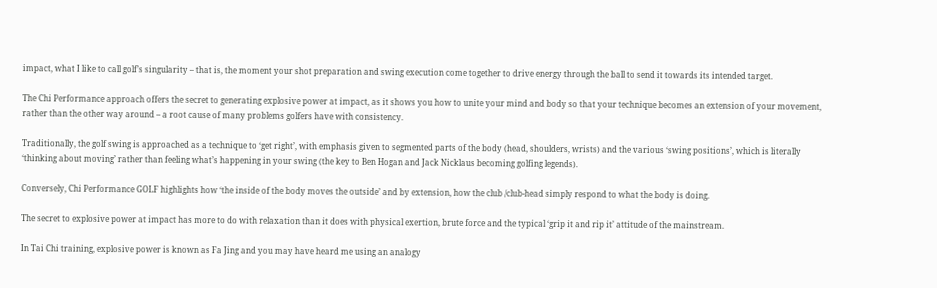impact, what I like to call golf’s singularity – that is, the moment your shot preparation and swing execution come together to drive energy through the ball to send it towards its intended target.

The Chi Performance approach offers the secret to generating explosive power at impact, as it shows you how to unite your mind and body so that your technique becomes an extension of your movement, rather than the other way around – a root cause of many problems golfers have with consistency.

Traditionally, the golf swing is approached as a technique to ‘get right’, with emphasis given to segmented parts of the body (head, shoulders, wrists) and the various ‘swing positions’, which is literally ‘thinking about moving’ rather than feeling what’s happening in your swing (the key to Ben Hogan and Jack Nicklaus becoming golfing legends).

Conversely, Chi Performance GOLF highlights how ‘the inside of the body moves the outside’ and by extension, how the club /club-head simply respond to what the body is doing.

The secret to explosive power at impact has more to do with relaxation than it does with physical exertion, brute force and the typical ‘grip it and rip it’ attitude of the mainstream.

In Tai Chi training, explosive power is known as Fa Jing and you may have heard me using an analogy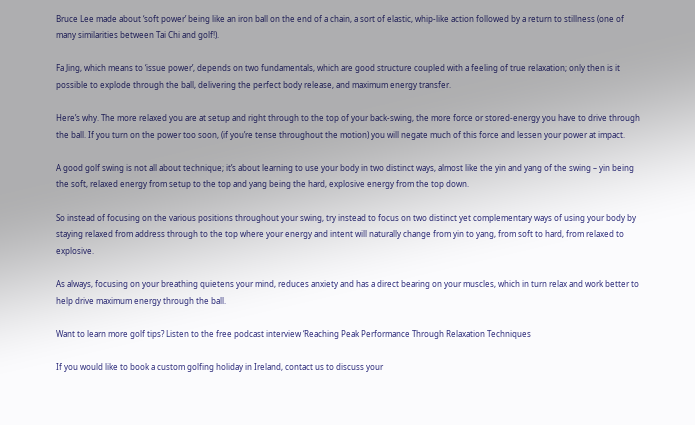Bruce Lee made about ‘soft power’ being like an iron ball on the end of a chain, a sort of elastic, whip-like action followed by a return to stillness (one of many similarities between Tai Chi and golf!).

Fa Jing, which means to ‘issue power’, depends on two fundamentals, which are good structure coupled with a feeling of true relaxation; only then is it possible to explode through the ball, delivering the perfect body release, and maximum energy transfer.

Here’s why. The more relaxed you are at setup and right through to the top of your back-swing, the more force or stored-energy you have to drive through the ball. If you turn on the power too soon, (if you’re tense throughout the motion) you will negate much of this force and lessen your power at impact.

A good golf swing is not all about technique; it’s about learning to use your body in two distinct ways, almost like the yin and yang of the swing – yin being the soft, relaxed energy from setup to the top and yang being the hard, explosive energy from the top down.

So instead of focusing on the various positions throughout your swing, try instead to focus on two distinct yet complementary ways of using your body by staying relaxed from address through to the top where your energy and intent will naturally change from yin to yang, from soft to hard, from relaxed to explosive.

As always, focusing on your breathing quietens your mind, reduces anxiety and has a direct bearing on your muscles, which in turn relax and work better to help drive maximum energy through the ball.

Want to learn more golf tips? Listen to the free podcast interview ‘Reaching Peak Performance Through Relaxation Techniques

If you would like to book a custom golfing holiday in Ireland, contact us to discuss your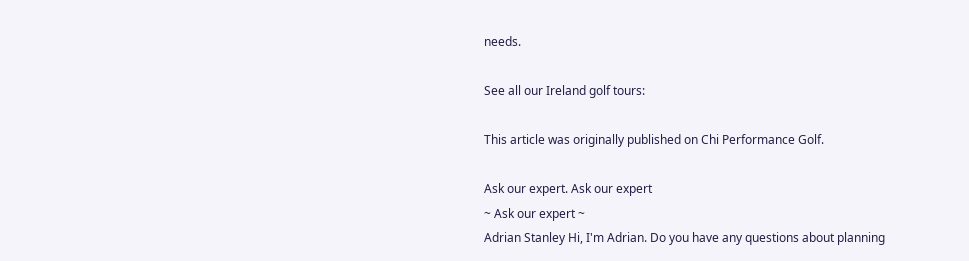needs.

See all our Ireland golf tours:

This article was originally published on Chi Performance Golf.

Ask our expert. Ask our expert
~ Ask our expert ~
Adrian Stanley Hi, I'm Adrian. Do you have any questions about planning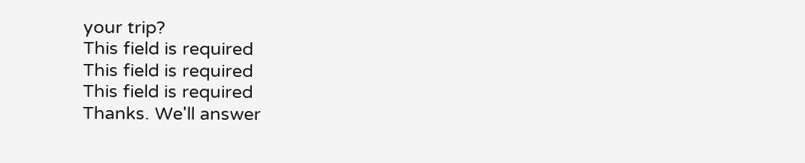your trip?
This field is required
This field is required
This field is required
Thanks. We'll answer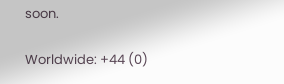soon.

Worldwide: +44 (0)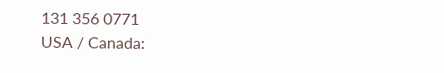131 356 0771
USA / Canada: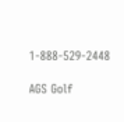1-888-529-2448

AGS Golf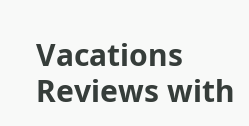Vacations Reviews with